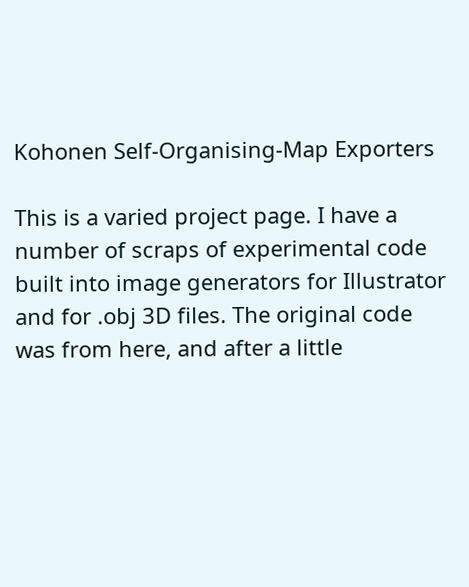Kohonen Self-Organising-Map Exporters

This is a varied project page. I have a number of scraps of experimental code built into image generators for Illustrator and for .obj 3D files. The original code was from here, and after a little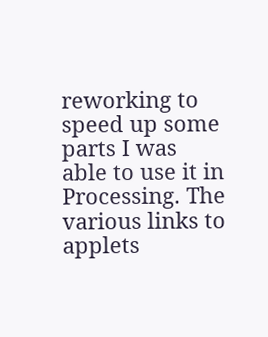reworking to speed up some parts I was able to use it in Processing. The various links to applets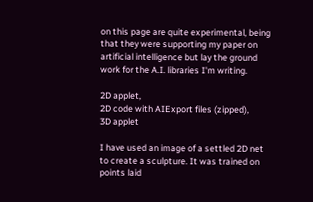on this page are quite experimental, being that they were supporting my paper on artificial intelligence but lay the ground work for the A.I. libraries I'm writing.

2D applet,
2D code with AIExport files (zipped),
3D applet

I have used an image of a settled 2D net to create a sculpture. It was trained on points laid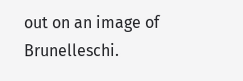out on an image of Brunelleschi.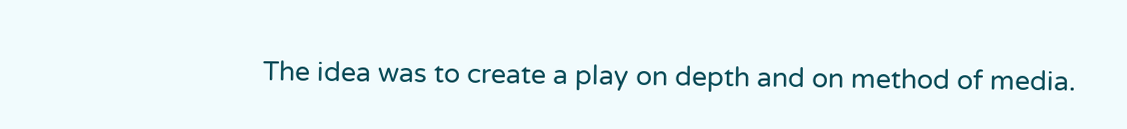The idea was to create a play on depth and on method of media.